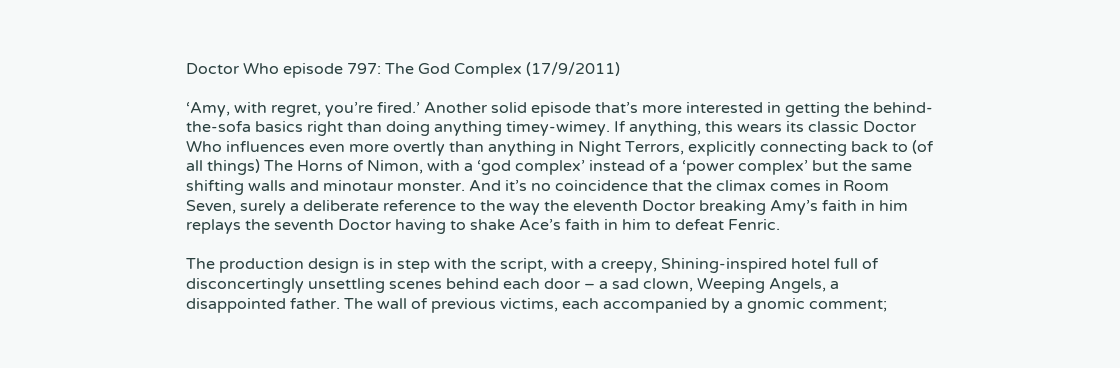Doctor Who episode 797: The God Complex (17/9/2011)

‘Amy, with regret, you’re fired.’ Another solid episode that’s more interested in getting the behind-the-sofa basics right than doing anything timey-wimey. If anything, this wears its classic Doctor Who influences even more overtly than anything in Night Terrors, explicitly connecting back to (of all things) The Horns of Nimon, with a ‘god complex’ instead of a ‘power complex’ but the same shifting walls and minotaur monster. And it’s no coincidence that the climax comes in Room Seven, surely a deliberate reference to the way the eleventh Doctor breaking Amy’s faith in him replays the seventh Doctor having to shake Ace’s faith in him to defeat Fenric.

The production design is in step with the script, with a creepy, Shining-inspired hotel full of disconcertingly unsettling scenes behind each door – a sad clown, Weeping Angels, a disappointed father. The wall of previous victims, each accompanied by a gnomic comment;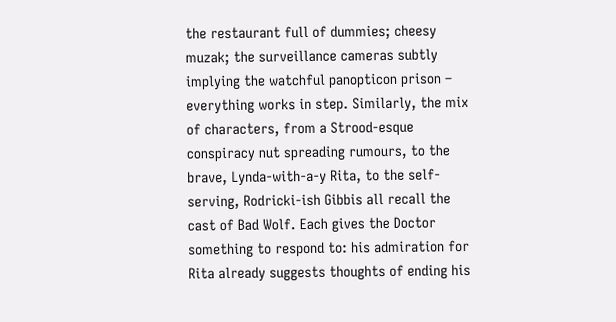the restaurant full of dummies; cheesy muzak; the surveillance cameras subtly implying the watchful panopticon prison – everything works in step. Similarly, the mix of characters, from a Strood-esque conspiracy nut spreading rumours, to the brave, Lynda-with-a-y Rita, to the self-serving, Rodricki-ish Gibbis all recall the cast of Bad Wolf. Each gives the Doctor something to respond to: his admiration for Rita already suggests thoughts of ending his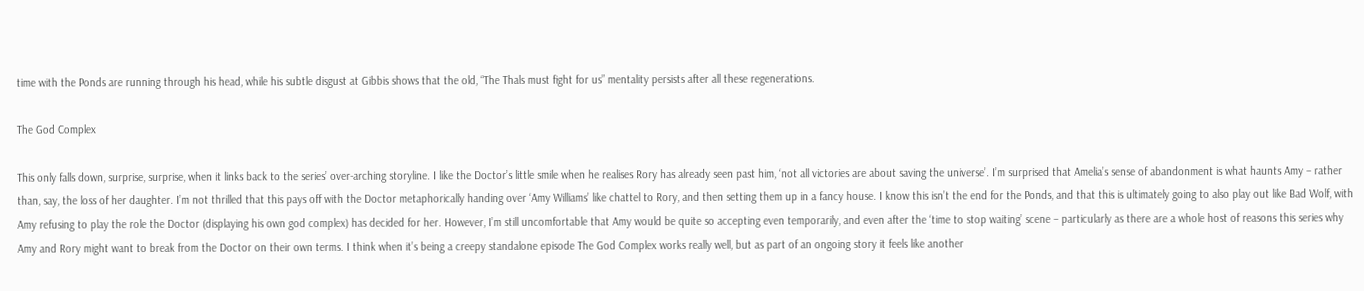time with the Ponds are running through his head, while his subtle disgust at Gibbis shows that the old, “The Thals must fight for us” mentality persists after all these regenerations.

The God Complex

This only falls down, surprise, surprise, when it links back to the series’ over-arching storyline. I like the Doctor’s little smile when he realises Rory has already seen past him, ‘not all victories are about saving the universe’. I’m surprised that Amelia’s sense of abandonment is what haunts Amy – rather than, say, the loss of her daughter. I’m not thrilled that this pays off with the Doctor metaphorically handing over ‘Amy Williams’ like chattel to Rory, and then setting them up in a fancy house. I know this isn’t the end for the Ponds, and that this is ultimately going to also play out like Bad Wolf, with Amy refusing to play the role the Doctor (displaying his own god complex) has decided for her. However, I’m still uncomfortable that Amy would be quite so accepting even temporarily, and even after the ‘time to stop waiting’ scene – particularly as there are a whole host of reasons this series why Amy and Rory might want to break from the Doctor on their own terms. I think when it’s being a creepy standalone episode The God Complex works really well, but as part of an ongoing story it feels like another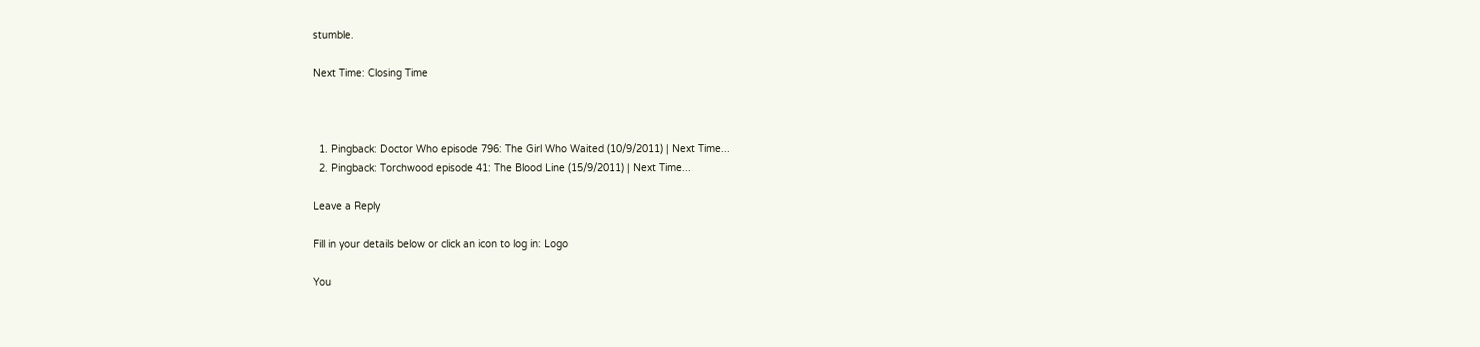stumble.

Next Time: Closing Time



  1. Pingback: Doctor Who episode 796: The Girl Who Waited (10/9/2011) | Next Time...
  2. Pingback: Torchwood episode 41: The Blood Line (15/9/2011) | Next Time...

Leave a Reply

Fill in your details below or click an icon to log in: Logo

You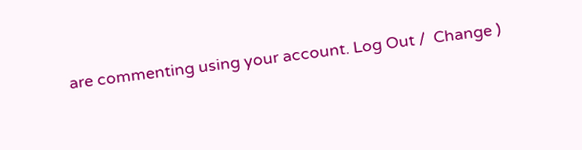are commenting using your account. Log Out /  Change )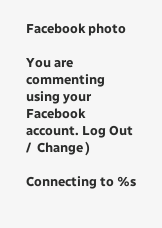Facebook photo

You are commenting using your Facebook account. Log Out /  Change )

Connecting to %s